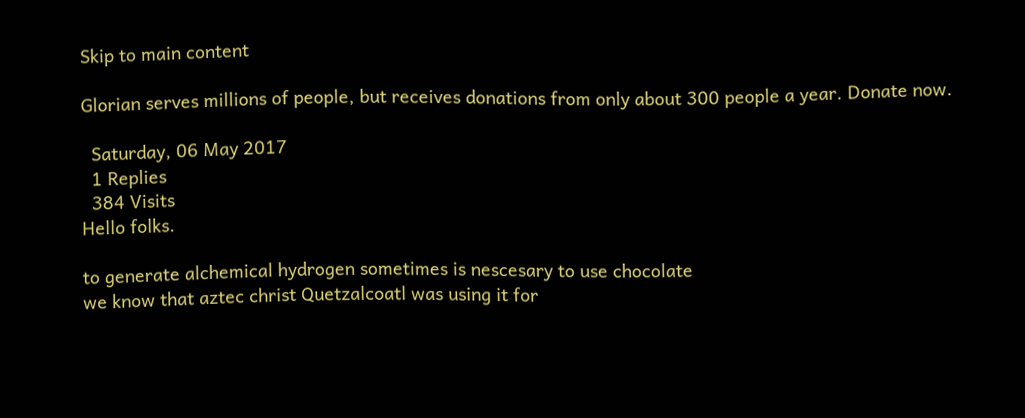Skip to main content

Glorian serves millions of people, but receives donations from only about 300 people a year. Donate now.

  Saturday, 06 May 2017
  1 Replies
  384 Visits
Hello folks.

to generate alchemical hydrogen sometimes is nescesary to use chocolate
we know that aztec christ Quetzalcoatl was using it for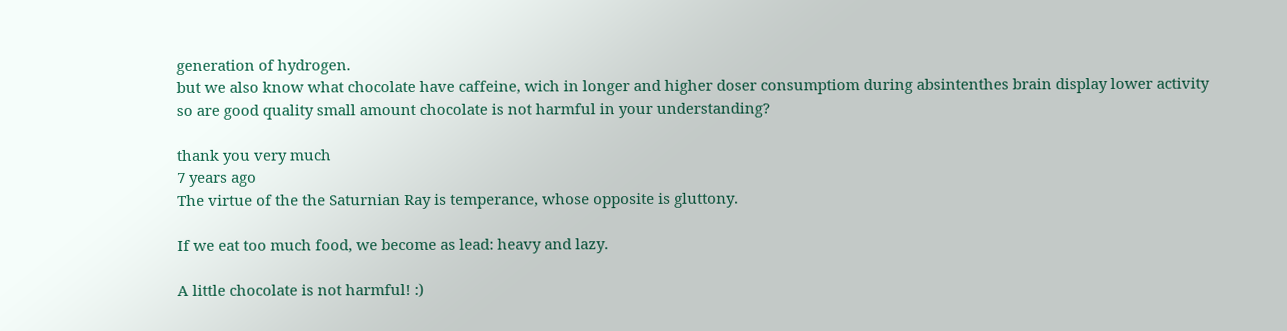generation of hydrogen.
but we also know what chocolate have caffeine, wich in longer and higher doser consumptiom during absintenthes brain display lower activity
so are good quality small amount chocolate is not harmful in your understanding?

thank you very much
7 years ago
The virtue of the the Saturnian Ray is temperance, whose opposite is gluttony.

If we eat too much food, we become as lead: heavy and lazy.

A little chocolate is not harmful! :)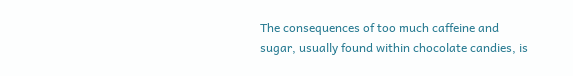The consequences of too much caffeine and sugar, usually found within chocolate candies, is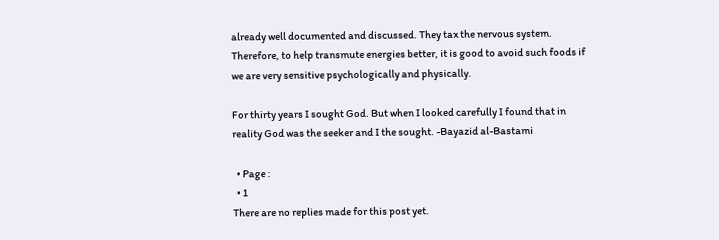already well documented and discussed. They tax the nervous system. Therefore, to help transmute energies better, it is good to avoid such foods if we are very sensitive psychologically and physically.

For thirty years I sought God. But when I looked carefully I found that in reality God was the seeker and I the sought. -Bayazid al-Bastami

  • Page :
  • 1
There are no replies made for this post yet.